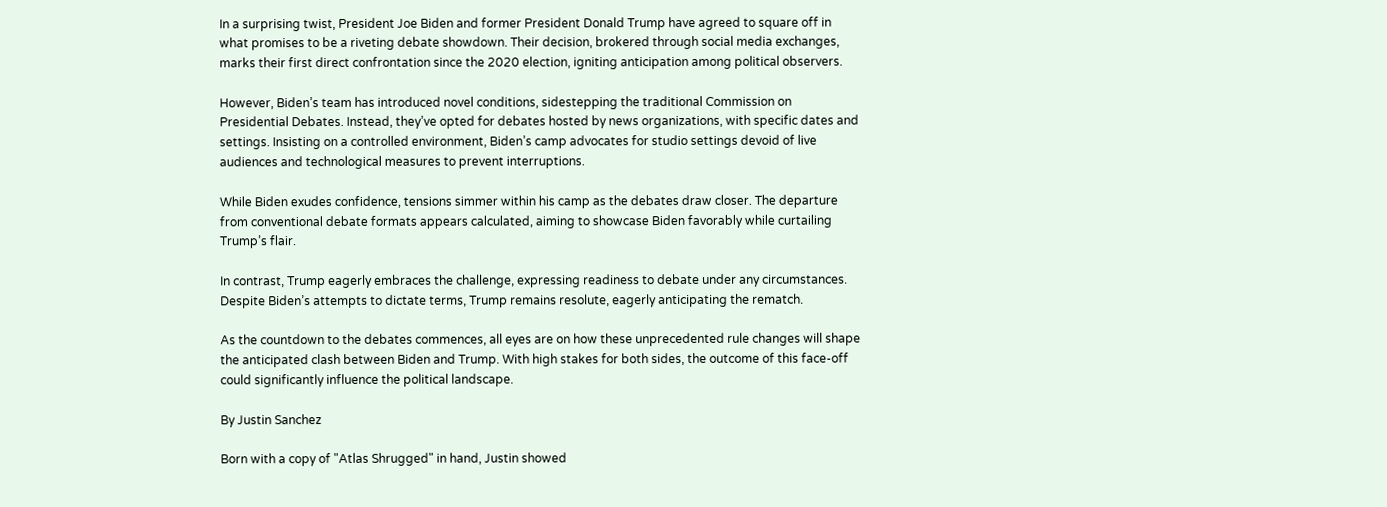In a surprising twist, President Joe Biden and former President Donald Trump have agreed to square off in what promises to be a riveting debate showdown. Their decision, brokered through social media exchanges, marks their first direct confrontation since the 2020 election, igniting anticipation among political observers.

However, Biden’s team has introduced novel conditions, sidestepping the traditional Commission on Presidential Debates. Instead, they’ve opted for debates hosted by news organizations, with specific dates and settings. Insisting on a controlled environment, Biden’s camp advocates for studio settings devoid of live audiences and technological measures to prevent interruptions.

While Biden exudes confidence, tensions simmer within his camp as the debates draw closer. The departure from conventional debate formats appears calculated, aiming to showcase Biden favorably while curtailing Trump’s flair.

In contrast, Trump eagerly embraces the challenge, expressing readiness to debate under any circumstances. Despite Biden’s attempts to dictate terms, Trump remains resolute, eagerly anticipating the rematch.

As the countdown to the debates commences, all eyes are on how these unprecedented rule changes will shape the anticipated clash between Biden and Trump. With high stakes for both sides, the outcome of this face-off could significantly influence the political landscape.

By Justin Sanchez

Born with a copy of "Atlas Shrugged" in hand, Justin showed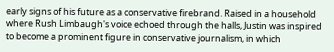early signs of his future as a conservative firebrand. Raised in a household where Rush Limbaugh's voice echoed through the halls, Justin was inspired to become a prominent figure in conservative journalism, in which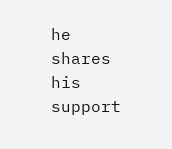he shares his support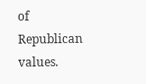of Republican values.